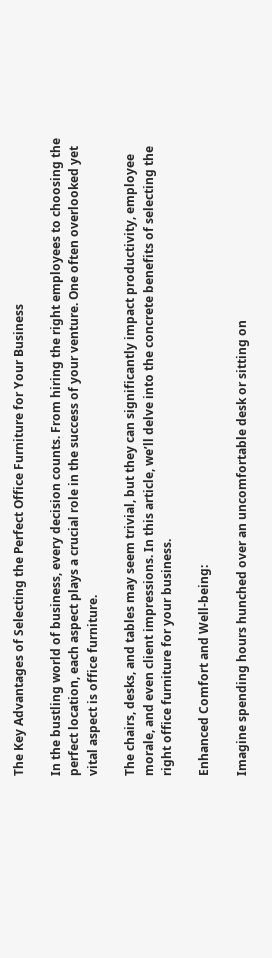The Key Advantages of Selecting the Perfect Office Furniture for Your Business

In the bustling world of business, every decision counts. From hiring the right employees to choosing the perfect location, each aspect plays a crucial role in the success of your venture. One often overlooked yet vital aspect is office furniture.

The chairs, desks, and tables may seem trivial, but they can significantly impact productivity, employee morale, and even client impressions. In this article, we’ll delve into the concrete benefits of selecting the right office furniture for your business.

Enhanced Comfort and Well-being:

Imagine spending hours hunched over an uncomfortable desk or sitting on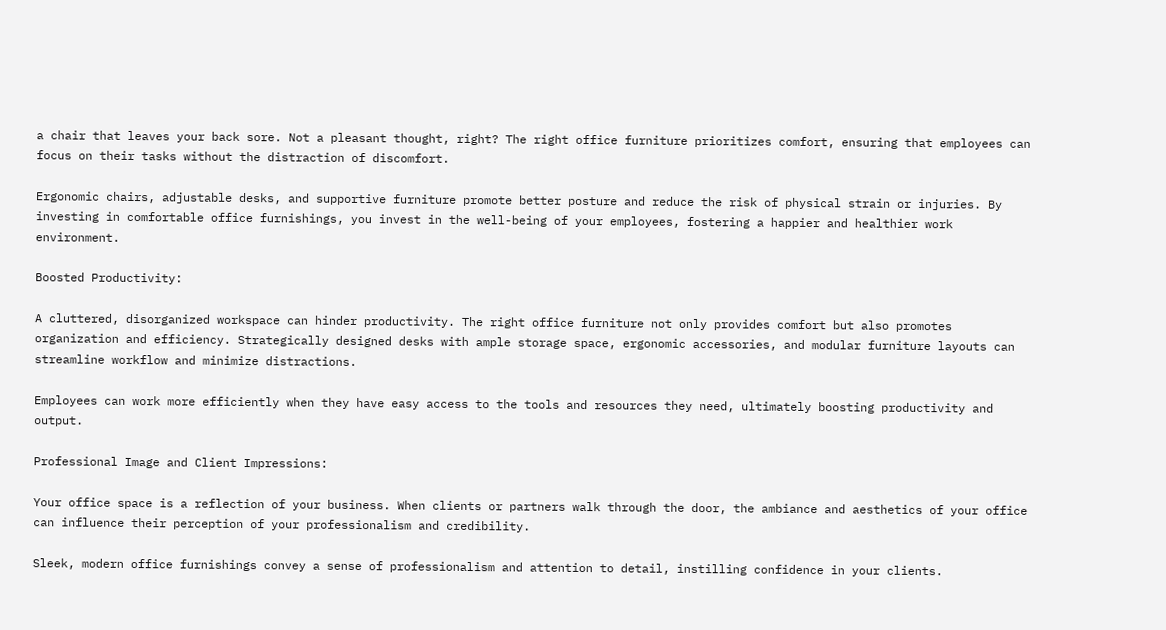a chair that leaves your back sore. Not a pleasant thought, right? The right office furniture prioritizes comfort, ensuring that employees can focus on their tasks without the distraction of discomfort.

Ergonomic chairs, adjustable desks, and supportive furniture promote better posture and reduce the risk of physical strain or injuries. By investing in comfortable office furnishings, you invest in the well-being of your employees, fostering a happier and healthier work environment.

Boosted Productivity:

A cluttered, disorganized workspace can hinder productivity. The right office furniture not only provides comfort but also promotes organization and efficiency. Strategically designed desks with ample storage space, ergonomic accessories, and modular furniture layouts can streamline workflow and minimize distractions.

Employees can work more efficiently when they have easy access to the tools and resources they need, ultimately boosting productivity and output.

Professional Image and Client Impressions:

Your office space is a reflection of your business. When clients or partners walk through the door, the ambiance and aesthetics of your office can influence their perception of your professionalism and credibility.

Sleek, modern office furnishings convey a sense of professionalism and attention to detail, instilling confidence in your clients.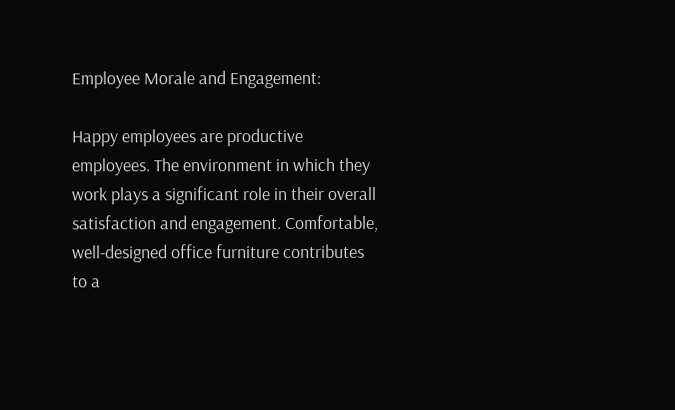Employee Morale and Engagement:

Happy employees are productive employees. The environment in which they work plays a significant role in their overall satisfaction and engagement. Comfortable, well-designed office furniture contributes to a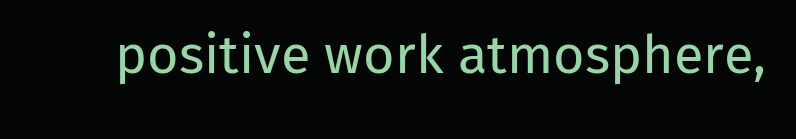positive work atmosphere,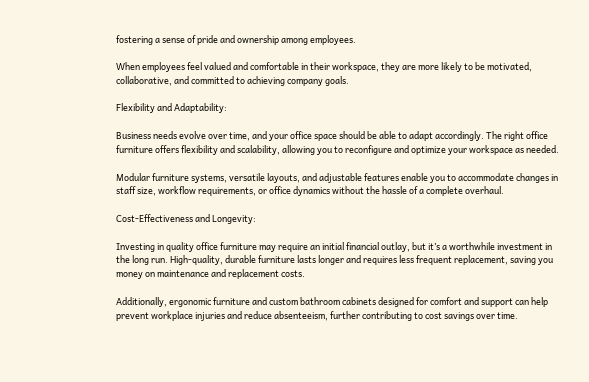fostering a sense of pride and ownership among employees.

When employees feel valued and comfortable in their workspace, they are more likely to be motivated, collaborative, and committed to achieving company goals.

Flexibility and Adaptability:

Business needs evolve over time, and your office space should be able to adapt accordingly. The right office furniture offers flexibility and scalability, allowing you to reconfigure and optimize your workspace as needed.

Modular furniture systems, versatile layouts, and adjustable features enable you to accommodate changes in staff size, workflow requirements, or office dynamics without the hassle of a complete overhaul.

Cost-Effectiveness and Longevity:

Investing in quality office furniture may require an initial financial outlay, but it’s a worthwhile investment in the long run. High-quality, durable furniture lasts longer and requires less frequent replacement, saving you money on maintenance and replacement costs.

Additionally, ergonomic furniture and custom bathroom cabinets designed for comfort and support can help prevent workplace injuries and reduce absenteeism, further contributing to cost savings over time.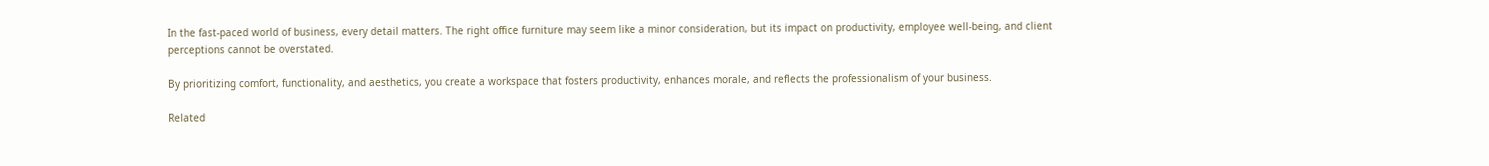In the fast-paced world of business, every detail matters. The right office furniture may seem like a minor consideration, but its impact on productivity, employee well-being, and client perceptions cannot be overstated.

By prioritizing comfort, functionality, and aesthetics, you create a workspace that fosters productivity, enhances morale, and reflects the professionalism of your business.

Related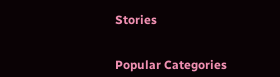Stories


Popular Categories